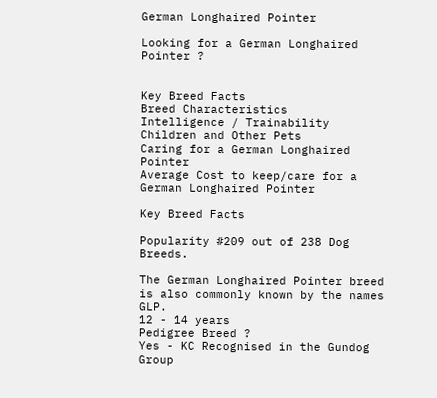German Longhaired Pointer

Looking for a German Longhaired Pointer ?


Key Breed Facts
Breed Characteristics
Intelligence / Trainability
Children and Other Pets
Caring for a German Longhaired Pointer
Average Cost to keep/care for a German Longhaired Pointer

Key Breed Facts

Popularity #209 out of 238 Dog Breeds.

The German Longhaired Pointer breed is also commonly known by the names GLP.
12 - 14 years
Pedigree Breed ?
Yes - KC Recognised in the Gundog Group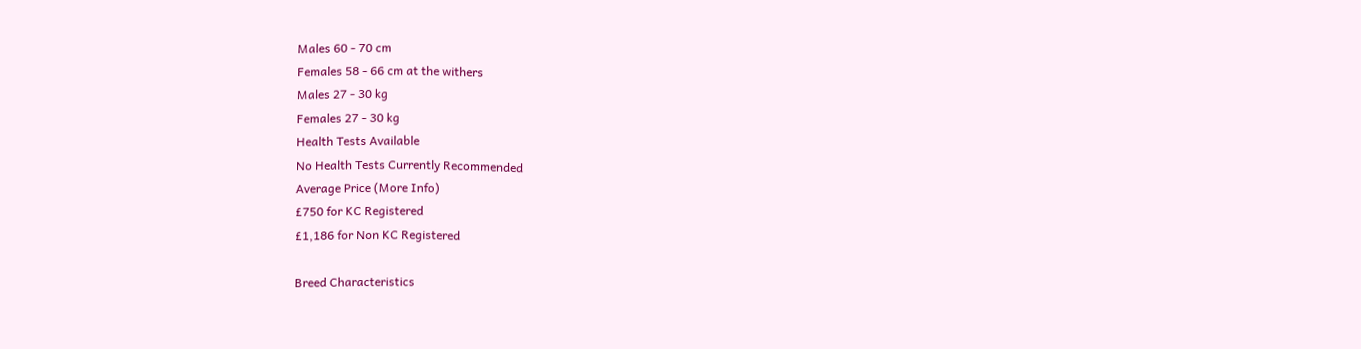Males 60 - 70 cm
Females 58 - 66 cm at the withers
Males 27 - 30 kg
Females 27 - 30 kg
Health Tests Available
No Health Tests Currently Recommended
Average Price (More Info)
£750 for KC Registered
£1,186 for Non KC Registered

Breed Characteristics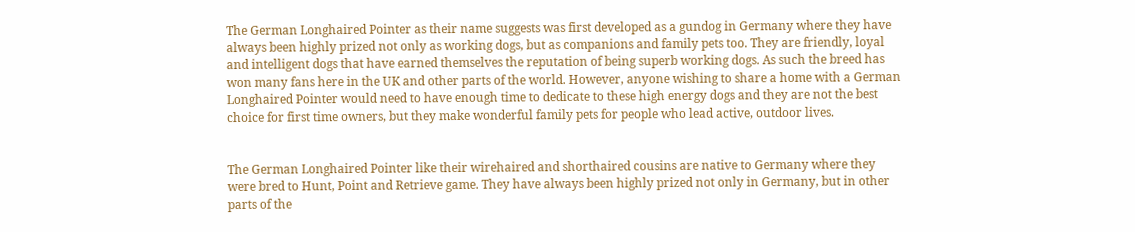The German Longhaired Pointer as their name suggests was first developed as a gundog in Germany where they have always been highly prized not only as working dogs, but as companions and family pets too. They are friendly, loyal and intelligent dogs that have earned themselves the reputation of being superb working dogs. As such the breed has won many fans here in the UK and other parts of the world. However, anyone wishing to share a home with a German Longhaired Pointer would need to have enough time to dedicate to these high energy dogs and they are not the best choice for first time owners, but they make wonderful family pets for people who lead active, outdoor lives.


The German Longhaired Pointer like their wirehaired and shorthaired cousins are native to Germany where they were bred to Hunt, Point and Retrieve game. They have always been highly prized not only in Germany, but in other parts of the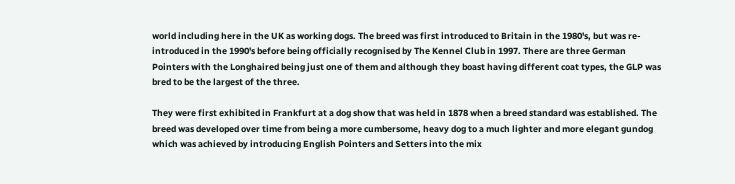world including here in the UK as working dogs. The breed was first introduced to Britain in the 1980's, but was re-introduced in the 1990's before being officially recognised by The Kennel Club in 1997. There are three German Pointers with the Longhaired being just one of them and although they boast having different coat types, the GLP was bred to be the largest of the three.

They were first exhibited in Frankfurt at a dog show that was held in 1878 when a breed standard was established. The breed was developed over time from being a more cumbersome, heavy dog to a much lighter and more elegant gundog which was achieved by introducing English Pointers and Setters into the mix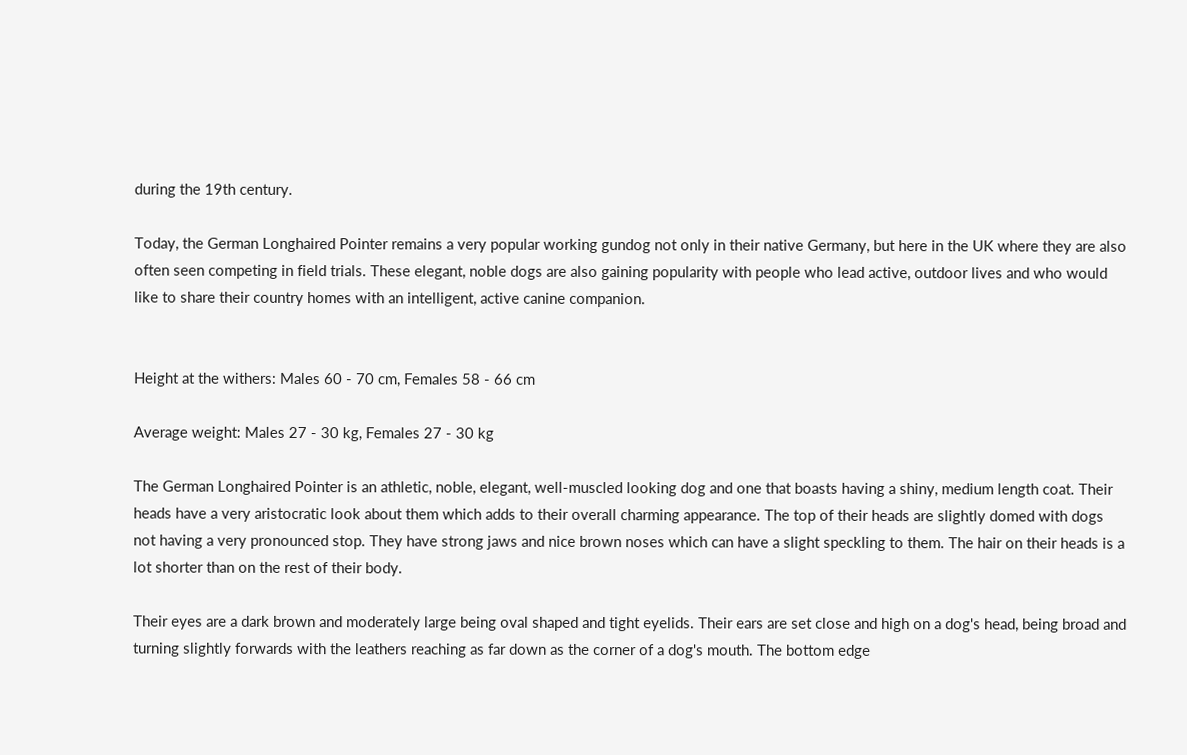during the 19th century.

Today, the German Longhaired Pointer remains a very popular working gundog not only in their native Germany, but here in the UK where they are also often seen competing in field trials. These elegant, noble dogs are also gaining popularity with people who lead active, outdoor lives and who would like to share their country homes with an intelligent, active canine companion.


Height at the withers: Males 60 - 70 cm, Females 58 - 66 cm

Average weight: Males 27 - 30 kg, Females 27 - 30 kg

The German Longhaired Pointer is an athletic, noble, elegant, well-muscled looking dog and one that boasts having a shiny, medium length coat. Their heads have a very aristocratic look about them which adds to their overall charming appearance. The top of their heads are slightly domed with dogs not having a very pronounced stop. They have strong jaws and nice brown noses which can have a slight speckling to them. The hair on their heads is a lot shorter than on the rest of their body.

Their eyes are a dark brown and moderately large being oval shaped and tight eyelids. Their ears are set close and high on a dog's head, being broad and turning slightly forwards with the leathers reaching as far down as the corner of a dog's mouth. The bottom edge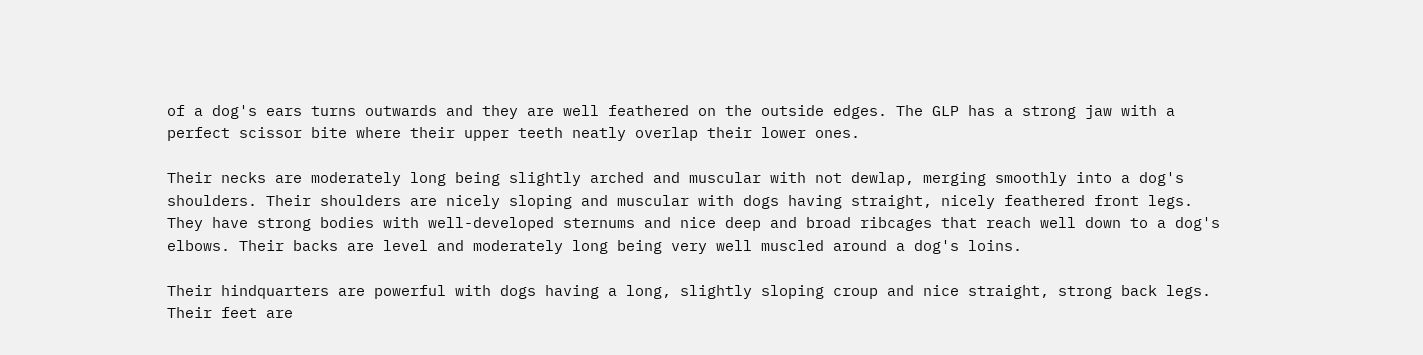of a dog's ears turns outwards and they are well feathered on the outside edges. The GLP has a strong jaw with a perfect scissor bite where their upper teeth neatly overlap their lower ones.

Their necks are moderately long being slightly arched and muscular with not dewlap, merging smoothly into a dog's shoulders. Their shoulders are nicely sloping and muscular with dogs having straight, nicely feathered front legs. They have strong bodies with well-developed sternums and nice deep and broad ribcages that reach well down to a dog's elbows. Their backs are level and moderately long being very well muscled around a dog's loins.

Their hindquarters are powerful with dogs having a long, slightly sloping croup and nice straight, strong back legs. Their feet are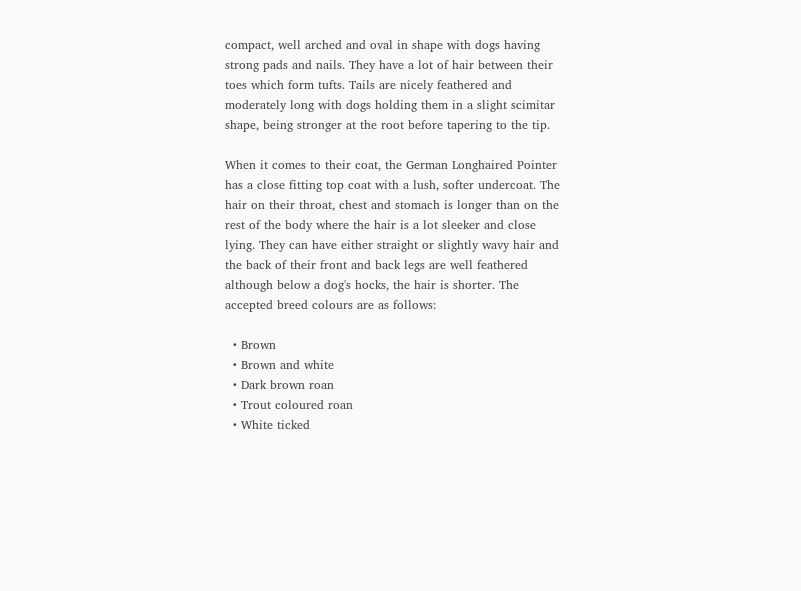compact, well arched and oval in shape with dogs having strong pads and nails. They have a lot of hair between their toes which form tufts. Tails are nicely feathered and moderately long with dogs holding them in a slight scimitar shape, being stronger at the root before tapering to the tip.

When it comes to their coat, the German Longhaired Pointer has a close fitting top coat with a lush, softer undercoat. The hair on their throat, chest and stomach is longer than on the rest of the body where the hair is a lot sleeker and close lying. They can have either straight or slightly wavy hair and the back of their front and back legs are well feathered although below a dog's hocks, the hair is shorter. The accepted breed colours are as follows:

  • Brown
  • Brown and white
  • Dark brown roan
  • Trout coloured roan
  • White ticked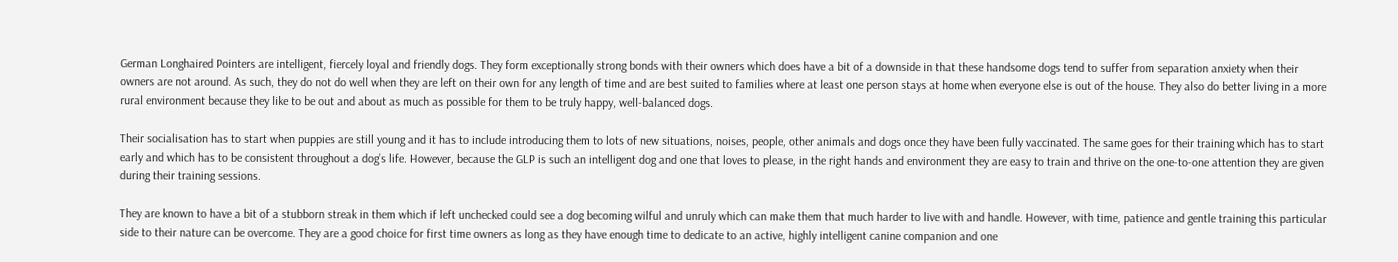German Longhaired Pointers are intelligent, fiercely loyal and friendly dogs. They form exceptionally strong bonds with their owners which does have a bit of a downside in that these handsome dogs tend to suffer from separation anxiety when their owners are not around. As such, they do not do well when they are left on their own for any length of time and are best suited to families where at least one person stays at home when everyone else is out of the house. They also do better living in a more rural environment because they like to be out and about as much as possible for them to be truly happy, well-balanced dogs.

Their socialisation has to start when puppies are still young and it has to include introducing them to lots of new situations, noises, people, other animals and dogs once they have been fully vaccinated. The same goes for their training which has to start early and which has to be consistent throughout a dog’s life. However, because the GLP is such an intelligent dog and one that loves to please, in the right hands and environment they are easy to train and thrive on the one-to-one attention they are given during their training sessions.

They are known to have a bit of a stubborn streak in them which if left unchecked could see a dog becoming wilful and unruly which can make them that much harder to live with and handle. However, with time, patience and gentle training this particular side to their nature can be overcome. They are a good choice for first time owners as long as they have enough time to dedicate to an active, highly intelligent canine companion and one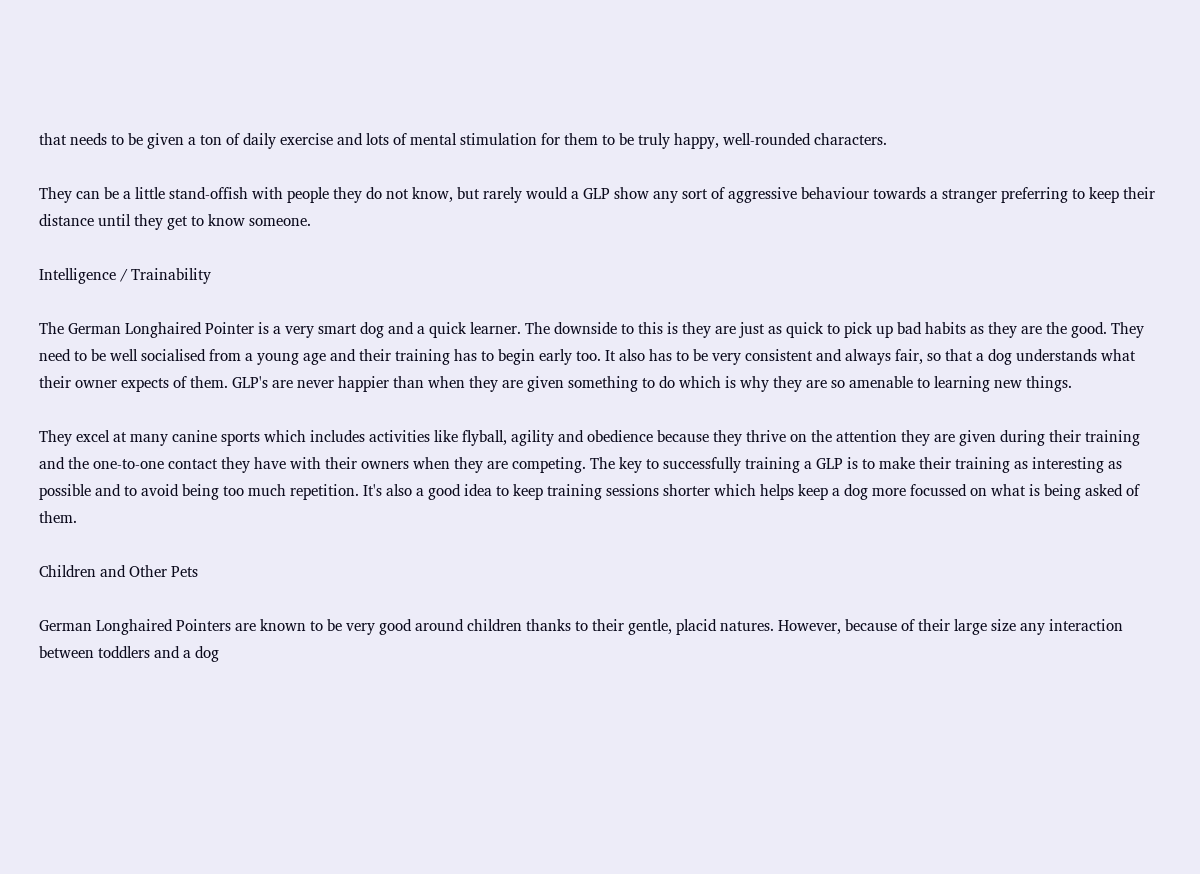that needs to be given a ton of daily exercise and lots of mental stimulation for them to be truly happy, well-rounded characters.

They can be a little stand-offish with people they do not know, but rarely would a GLP show any sort of aggressive behaviour towards a stranger preferring to keep their distance until they get to know someone.

Intelligence / Trainability

The German Longhaired Pointer is a very smart dog and a quick learner. The downside to this is they are just as quick to pick up bad habits as they are the good. They need to be well socialised from a young age and their training has to begin early too. It also has to be very consistent and always fair, so that a dog understands what their owner expects of them. GLP's are never happier than when they are given something to do which is why they are so amenable to learning new things.

They excel at many canine sports which includes activities like flyball, agility and obedience because they thrive on the attention they are given during their training and the one-to-one contact they have with their owners when they are competing. The key to successfully training a GLP is to make their training as interesting as possible and to avoid being too much repetition. It's also a good idea to keep training sessions shorter which helps keep a dog more focussed on what is being asked of them.

Children and Other Pets

German Longhaired Pointers are known to be very good around children thanks to their gentle, placid natures. However, because of their large size any interaction between toddlers and a dog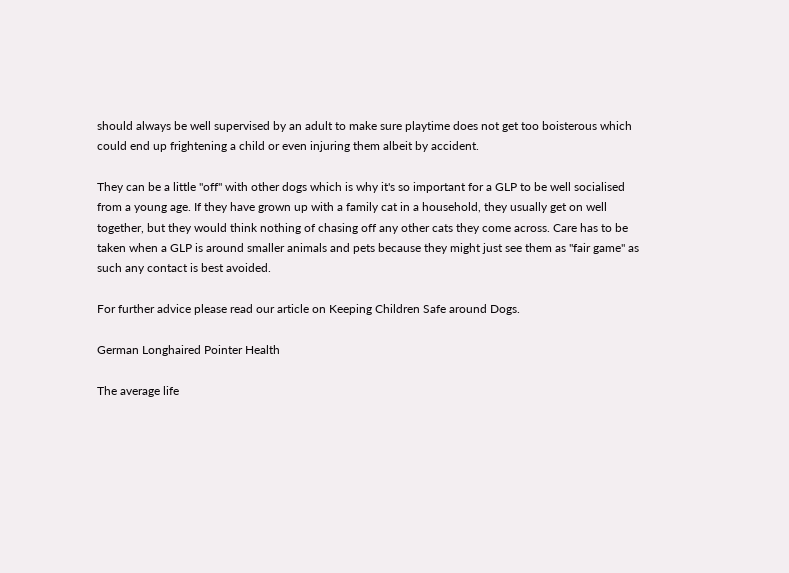should always be well supervised by an adult to make sure playtime does not get too boisterous which could end up frightening a child or even injuring them albeit by accident.

They can be a little "off" with other dogs which is why it's so important for a GLP to be well socialised from a young age. If they have grown up with a family cat in a household, they usually get on well together, but they would think nothing of chasing off any other cats they come across. Care has to be taken when a GLP is around smaller animals and pets because they might just see them as "fair game" as such any contact is best avoided.

For further advice please read our article on Keeping Children Safe around Dogs.

German Longhaired Pointer Health

The average life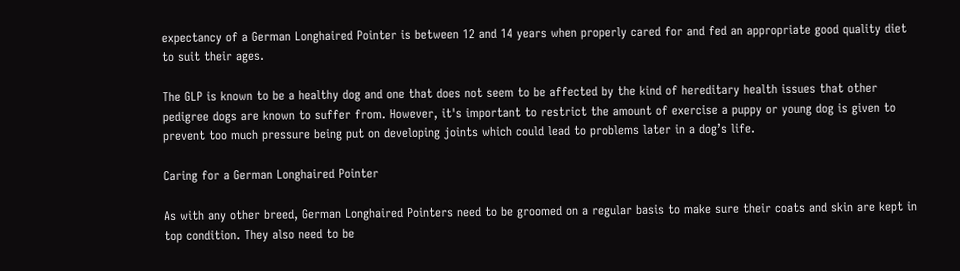expectancy of a German Longhaired Pointer is between 12 and 14 years when properly cared for and fed an appropriate good quality diet to suit their ages.

The GLP is known to be a healthy dog and one that does not seem to be affected by the kind of hereditary health issues that other pedigree dogs are known to suffer from. However, it's important to restrict the amount of exercise a puppy or young dog is given to prevent too much pressure being put on developing joints which could lead to problems later in a dog’s life.

Caring for a German Longhaired Pointer

As with any other breed, German Longhaired Pointers need to be groomed on a regular basis to make sure their coats and skin are kept in top condition. They also need to be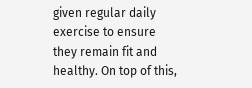given regular daily exercise to ensure they remain fit and healthy. On top of this,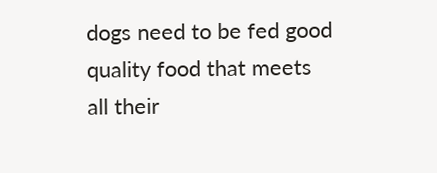dogs need to be fed good quality food that meets all their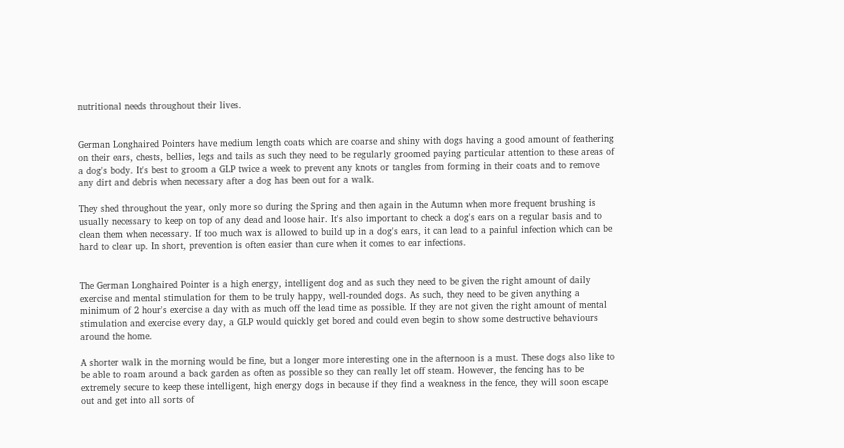nutritional needs throughout their lives.


German Longhaired Pointers have medium length coats which are coarse and shiny with dogs having a good amount of feathering on their ears, chests, bellies, legs and tails as such they need to be regularly groomed paying particular attention to these areas of a dog's body. It's best to groom a GLP twice a week to prevent any knots or tangles from forming in their coats and to remove any dirt and debris when necessary after a dog has been out for a walk.

They shed throughout the year, only more so during the Spring and then again in the Autumn when more frequent brushing is usually necessary to keep on top of any dead and loose hair. It's also important to check a dog's ears on a regular basis and to clean them when necessary. If too much wax is allowed to build up in a dog's ears, it can lead to a painful infection which can be hard to clear up. In short, prevention is often easier than cure when it comes to ear infections.


The German Longhaired Pointer is a high energy, intelligent dog and as such they need to be given the right amount of daily exercise and mental stimulation for them to be truly happy, well-rounded dogs. As such, they need to be given anything a minimum of 2 hour's exercise a day with as much off the lead time as possible. If they are not given the right amount of mental stimulation and exercise every day, a GLP would quickly get bored and could even begin to show some destructive behaviours around the home.

A shorter walk in the morning would be fine, but a longer more interesting one in the afternoon is a must. These dogs also like to be able to roam around a back garden as often as possible so they can really let off steam. However, the fencing has to be extremely secure to keep these intelligent, high energy dogs in because if they find a weakness in the fence, they will soon escape out and get into all sorts of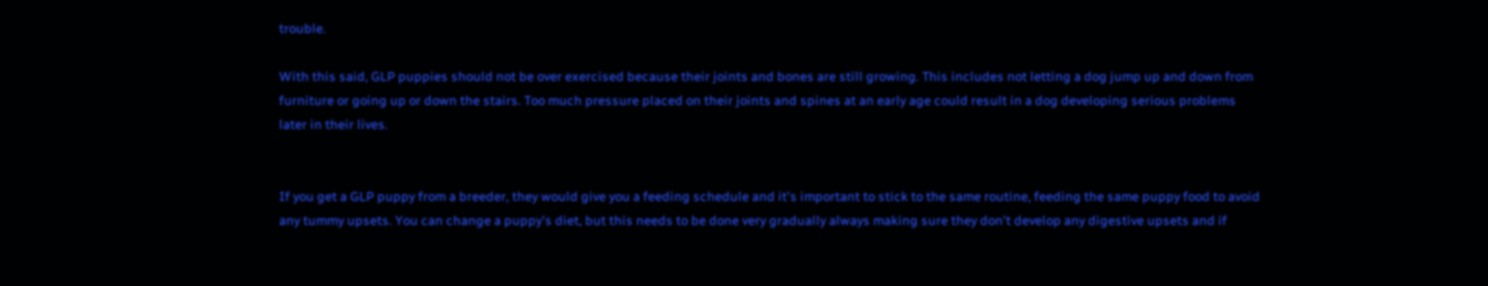trouble.

With this said, GLP puppies should not be over exercised because their joints and bones are still growing. This includes not letting a dog jump up and down from furniture or going up or down the stairs. Too much pressure placed on their joints and spines at an early age could result in a dog developing serious problems later in their lives.


If you get a GLP puppy from a breeder, they would give you a feeding schedule and it's important to stick to the same routine, feeding the same puppy food to avoid any tummy upsets. You can change a puppy's diet, but this needs to be done very gradually always making sure they don't develop any digestive upsets and if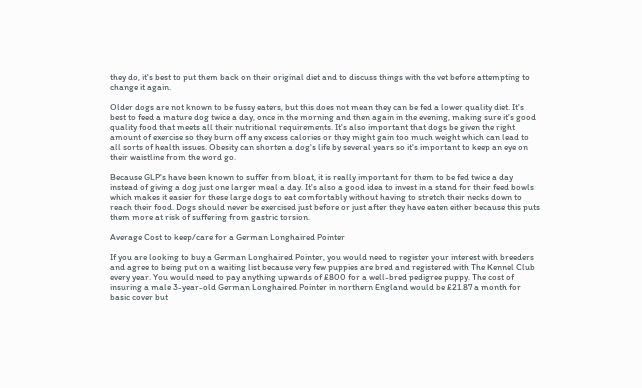they do, it's best to put them back on their original diet and to discuss things with the vet before attempting to change it again.

Older dogs are not known to be fussy eaters, but this does not mean they can be fed a lower quality diet. It's best to feed a mature dog twice a day, once in the morning and then again in the evening, making sure it's good quality food that meets all their nutritional requirements. It's also important that dogs be given the right amount of exercise so they burn off any excess calories or they might gain too much weight which can lead to all sorts of health issues. Obesity can shorten a dog's life by several years so it's important to keep an eye on their waistline from the word go.

Because GLP's have been known to suffer from bloat, it is really important for them to be fed twice a day instead of giving a dog just one larger meal a day. It's also a good idea to invest in a stand for their feed bowls which makes it easier for these large dogs to eat comfortably without having to stretch their necks down to reach their food. Dogs should never be exercised just before or just after they have eaten either because this puts them more at risk of suffering from gastric torsion.

Average Cost to keep/care for a German Longhaired Pointer

If you are looking to buy a German Longhaired Pointer, you would need to register your interest with breeders and agree to being put on a waiting list because very few puppies are bred and registered with The Kennel Club every year. You would need to pay anything upwards of £800 for a well-bred pedigree puppy. The cost of insuring a male 3-year-old German Longhaired Pointer in northern England would be £21.87 a month for basic cover but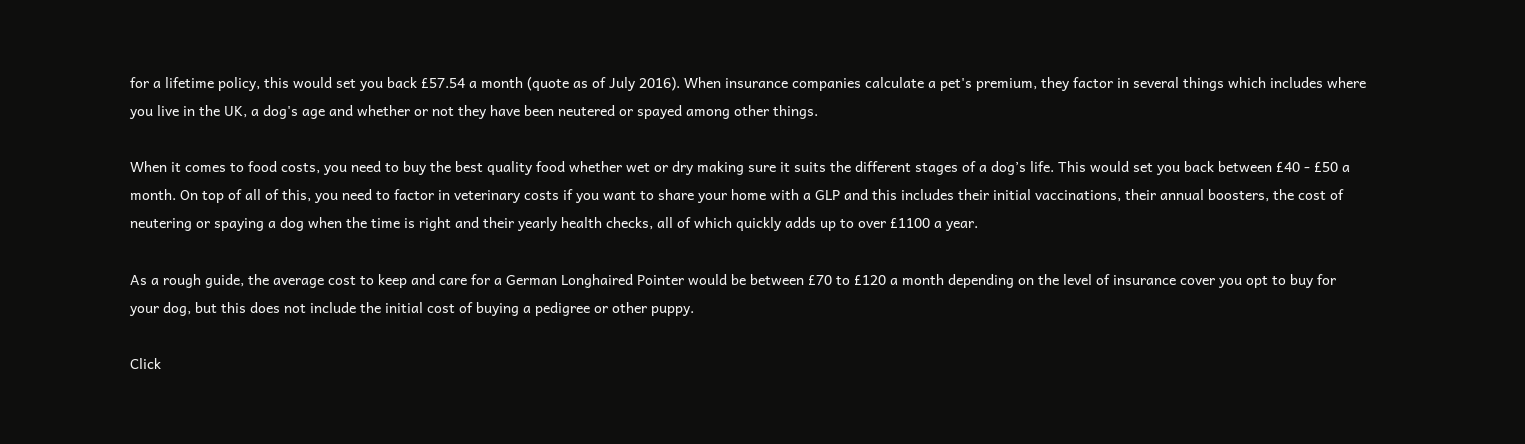for a lifetime policy, this would set you back £57.54 a month (quote as of July 2016). When insurance companies calculate a pet's premium, they factor in several things which includes where you live in the UK, a dog's age and whether or not they have been neutered or spayed among other things.

When it comes to food costs, you need to buy the best quality food whether wet or dry making sure it suits the different stages of a dog’s life. This would set you back between £40 - £50 a month. On top of all of this, you need to factor in veterinary costs if you want to share your home with a GLP and this includes their initial vaccinations, their annual boosters, the cost of neutering or spaying a dog when the time is right and their yearly health checks, all of which quickly adds up to over £1100 a year.

As a rough guide, the average cost to keep and care for a German Longhaired Pointer would be between £70 to £120 a month depending on the level of insurance cover you opt to buy for your dog, but this does not include the initial cost of buying a pedigree or other puppy.

Click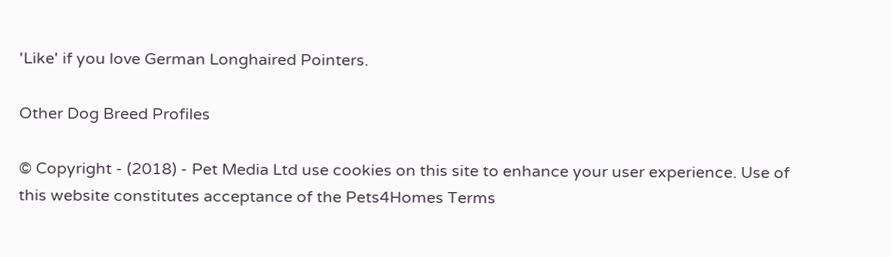'Like' if you love German Longhaired Pointers.

Other Dog Breed Profiles

© Copyright - (2018) - Pet Media Ltd use cookies on this site to enhance your user experience. Use of this website constitutes acceptance of the Pets4Homes Terms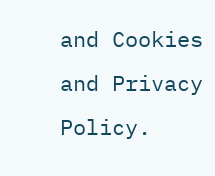and Cookies and Privacy Policy.